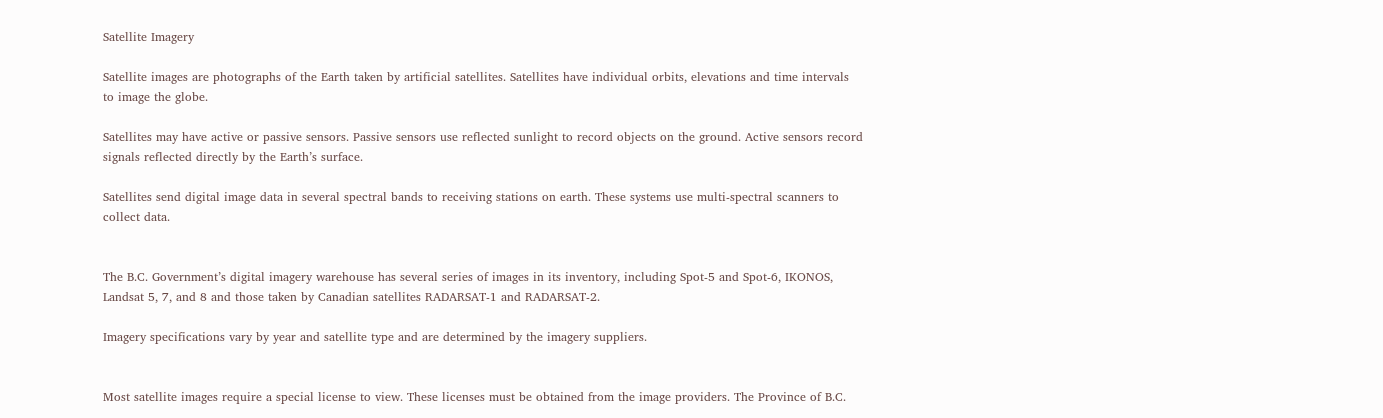Satellite Imagery

Satellite images are photographs of the Earth taken by artificial satellites. Satellites have individual orbits, elevations and time intervals to image the globe.

Satellites may have active or passive sensors. Passive sensors use reflected sunlight to record objects on the ground. Active sensors record signals reflected directly by the Earth’s surface.

Satellites send digital image data in several spectral bands to receiving stations on earth. These systems use multi-spectral scanners to collect data.


The B.C. Government’s digital imagery warehouse has several series of images in its inventory, including Spot-5 and Spot-6, IKONOS, Landsat 5, 7, and 8 and those taken by Canadian satellites RADARSAT-1 and RADARSAT-2.

Imagery specifications vary by year and satellite type and are determined by the imagery suppliers.


Most satellite images require a special license to view. These licenses must be obtained from the image providers. The Province of B.C.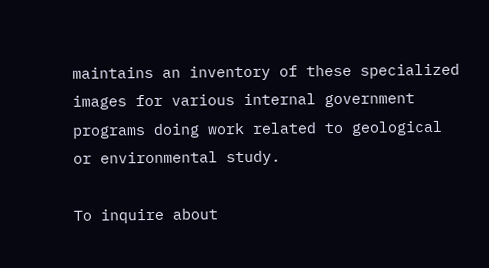maintains an inventory of these specialized images for various internal government programs doing work related to geological or environmental study.

To inquire about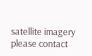satellite imagery please contact